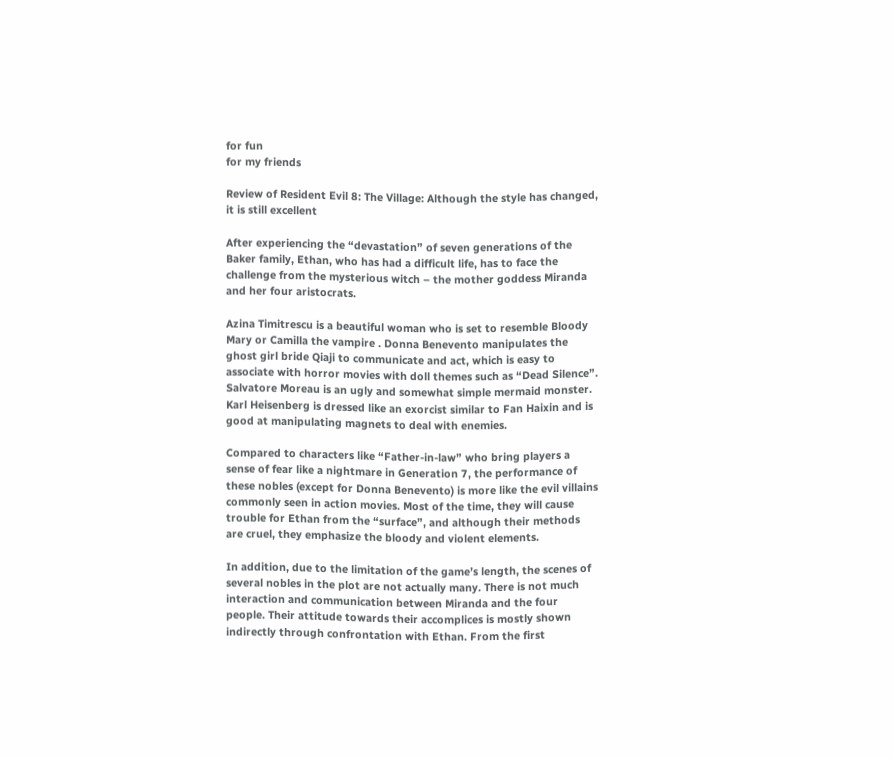for fun
for my friends

Review of Resident Evil 8: The Village: Although the style has changed, it is still excellent

After experiencing the “devastation” of seven generations of the Baker family, Ethan, who has had a difficult life, has to face the challenge from the mysterious witch – the mother goddess Miranda and her four aristocrats.

Azina Timitrescu is a beautiful woman who is set to resemble Bloody Mary or Camilla the vampire . Donna Benevento manipulates the ghost girl bride Qiaji to communicate and act, which is easy to associate with horror movies with doll themes such as “Dead Silence”. Salvatore Moreau is an ugly and somewhat simple mermaid monster. Karl Heisenberg is dressed like an exorcist similar to Fan Haixin and is good at manipulating magnets to deal with enemies.

Compared to characters like “Father-in-law” who bring players a sense of fear like a nightmare in Generation 7, the performance of these nobles (except for Donna Benevento) is more like the evil villains commonly seen in action movies. Most of the time, they will cause trouble for Ethan from the “surface”, and although their methods are cruel, they emphasize the bloody and violent elements.

In addition, due to the limitation of the game’s length, the scenes of several nobles in the plot are not actually many. There is not much interaction and communication between Miranda and the four people. Their attitude towards their accomplices is mostly shown indirectly through confrontation with Ethan. From the first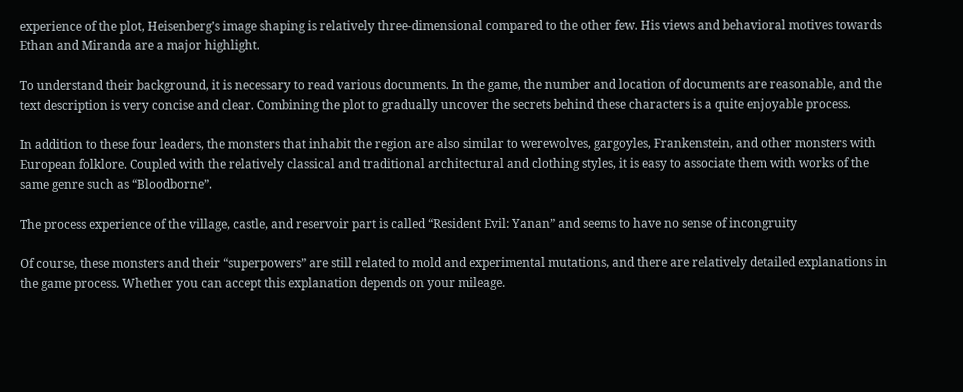experience of the plot, Heisenberg’s image shaping is relatively three-dimensional compared to the other few. His views and behavioral motives towards Ethan and Miranda are a major highlight.

To understand their background, it is necessary to read various documents. In the game, the number and location of documents are reasonable, and the text description is very concise and clear. Combining the plot to gradually uncover the secrets behind these characters is a quite enjoyable process.

In addition to these four leaders, the monsters that inhabit the region are also similar to werewolves, gargoyles, Frankenstein, and other monsters with European folklore. Coupled with the relatively classical and traditional architectural and clothing styles, it is easy to associate them with works of the same genre such as “Bloodborne”.

The process experience of the village, castle, and reservoir part is called “Resident Evil: Yanan” and seems to have no sense of incongruity

Of course, these monsters and their “superpowers” are still related to mold and experimental mutations, and there are relatively detailed explanations in the game process. Whether you can accept this explanation depends on your mileage.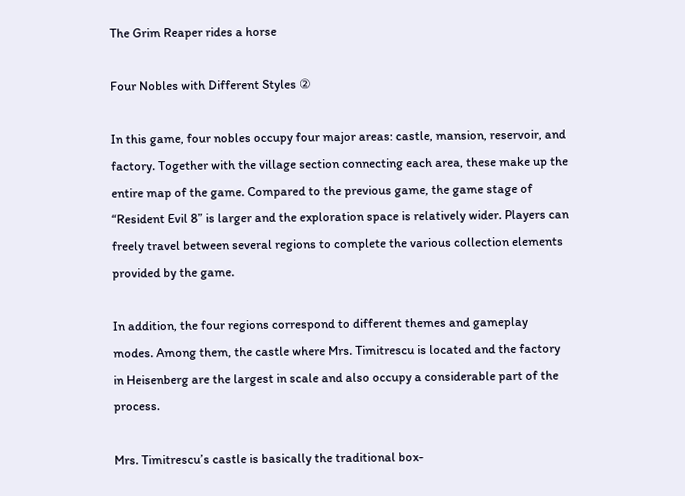The Grim Reaper rides a horse

Four Nobles with Different Styles ②

In this game, four nobles occupy four major areas: castle, mansion, reservoir, and factory. Together with the village section connecting each area, these make up the entire map of the game. Compared to the previous game, the game stage of “Resident Evil 8” is larger and the exploration space is relatively wider. Players can freely travel between several regions to complete the various collection elements provided by the game.

In addition, the four regions correspond to different themes and gameplay modes. Among them, the castle where Mrs. Timitrescu is located and the factory in Heisenberg are the largest in scale and also occupy a considerable part of the process.

Mrs. Timitrescu’s castle is basically the traditional box-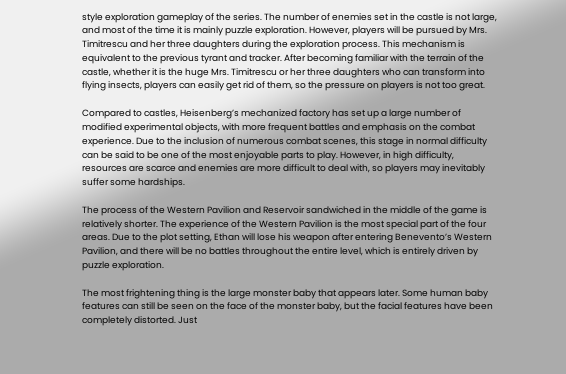style exploration gameplay of the series. The number of enemies set in the castle is not large, and most of the time it is mainly puzzle exploration. However, players will be pursued by Mrs. Timitrescu and her three daughters during the exploration process. This mechanism is equivalent to the previous tyrant and tracker. After becoming familiar with the terrain of the castle, whether it is the huge Mrs. Timitrescu or her three daughters who can transform into flying insects, players can easily get rid of them, so the pressure on players is not too great.

Compared to castles, Heisenberg’s mechanized factory has set up a large number of modified experimental objects, with more frequent battles and emphasis on the combat experience. Due to the inclusion of numerous combat scenes, this stage in normal difficulty can be said to be one of the most enjoyable parts to play. However, in high difficulty, resources are scarce and enemies are more difficult to deal with, so players may inevitably suffer some hardships.

The process of the Western Pavilion and Reservoir sandwiched in the middle of the game is relatively shorter. The experience of the Western Pavilion is the most special part of the four areas. Due to the plot setting, Ethan will lose his weapon after entering Benevento’s Western Pavilion, and there will be no battles throughout the entire level, which is entirely driven by puzzle exploration.

The most frightening thing is the large monster baby that appears later. Some human baby features can still be seen on the face of the monster baby, but the facial features have been completely distorted. Just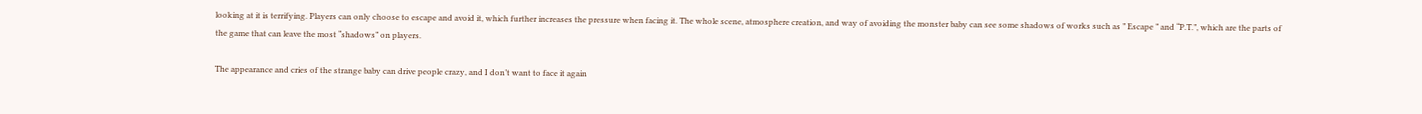looking at it is terrifying. Players can only choose to escape and avoid it, which further increases the pressure when facing it. The whole scene, atmosphere creation, and way of avoiding the monster baby can see some shadows of works such as ” Escape ” and “P.T.”, which are the parts of the game that can leave the most “shadows” on players.

The appearance and cries of the strange baby can drive people crazy, and I don’t want to face it again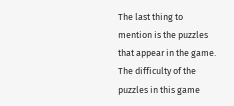The last thing to mention is the puzzles that appear in the game. The difficulty of the puzzles in this game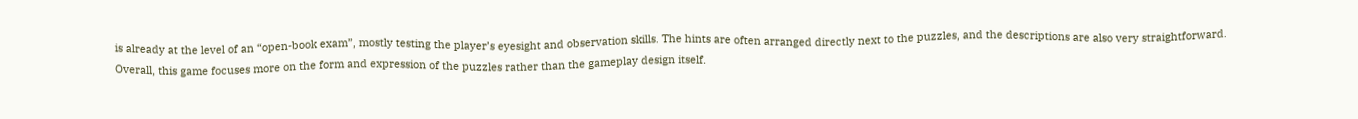is already at the level of an “open-book exam”, mostly testing the player’s eyesight and observation skills. The hints are often arranged directly next to the puzzles, and the descriptions are also very straightforward. Overall, this game focuses more on the form and expression of the puzzles rather than the gameplay design itself.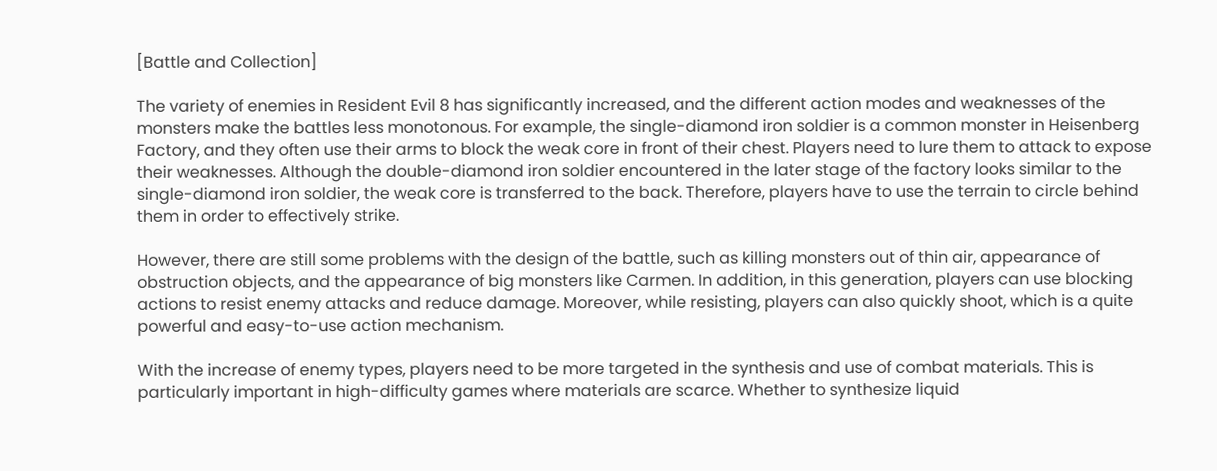[Battle and Collection]

The variety of enemies in Resident Evil 8 has significantly increased, and the different action modes and weaknesses of the monsters make the battles less monotonous. For example, the single-diamond iron soldier is a common monster in Heisenberg Factory, and they often use their arms to block the weak core in front of their chest. Players need to lure them to attack to expose their weaknesses. Although the double-diamond iron soldier encountered in the later stage of the factory looks similar to the single-diamond iron soldier, the weak core is transferred to the back. Therefore, players have to use the terrain to circle behind them in order to effectively strike.

However, there are still some problems with the design of the battle, such as killing monsters out of thin air, appearance of obstruction objects, and the appearance of big monsters like Carmen. In addition, in this generation, players can use blocking actions to resist enemy attacks and reduce damage. Moreover, while resisting, players can also quickly shoot, which is a quite powerful and easy-to-use action mechanism.

With the increase of enemy types, players need to be more targeted in the synthesis and use of combat materials. This is particularly important in high-difficulty games where materials are scarce. Whether to synthesize liquid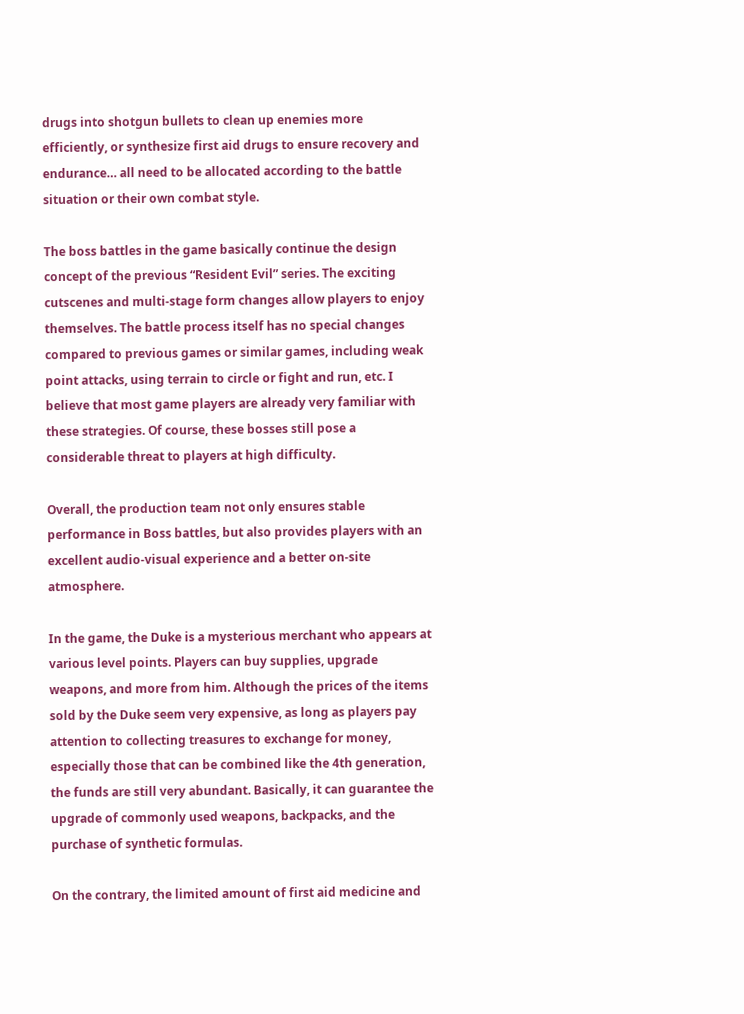drugs into shotgun bullets to clean up enemies more efficiently, or synthesize first aid drugs to ensure recovery and endurance… all need to be allocated according to the battle situation or their own combat style.

The boss battles in the game basically continue the design concept of the previous “Resident Evil” series. The exciting cutscenes and multi-stage form changes allow players to enjoy themselves. The battle process itself has no special changes compared to previous games or similar games, including weak point attacks, using terrain to circle or fight and run, etc. I believe that most game players are already very familiar with these strategies. Of course, these bosses still pose a considerable threat to players at high difficulty.

Overall, the production team not only ensures stable performance in Boss battles, but also provides players with an excellent audio-visual experience and a better on-site atmosphere.

In the game, the Duke is a mysterious merchant who appears at various level points. Players can buy supplies, upgrade weapons, and more from him. Although the prices of the items sold by the Duke seem very expensive, as long as players pay attention to collecting treasures to exchange for money, especially those that can be combined like the 4th generation, the funds are still very abundant. Basically, it can guarantee the upgrade of commonly used weapons, backpacks, and the purchase of synthetic formulas.

On the contrary, the limited amount of first aid medicine and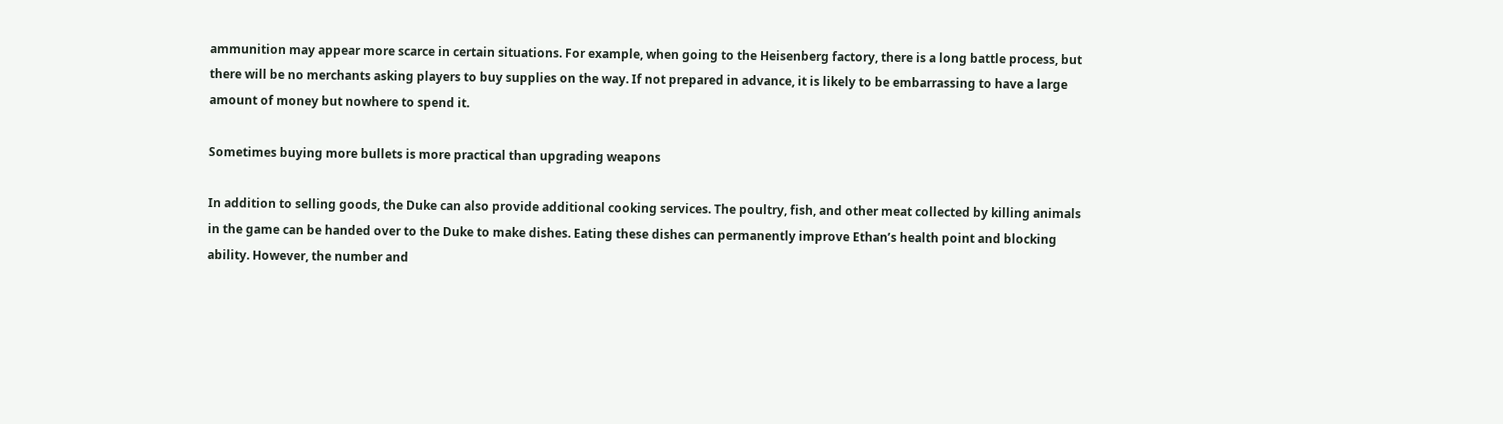ammunition may appear more scarce in certain situations. For example, when going to the Heisenberg factory, there is a long battle process, but there will be no merchants asking players to buy supplies on the way. If not prepared in advance, it is likely to be embarrassing to have a large amount of money but nowhere to spend it.

Sometimes buying more bullets is more practical than upgrading weapons

In addition to selling goods, the Duke can also provide additional cooking services. The poultry, fish, and other meat collected by killing animals in the game can be handed over to the Duke to make dishes. Eating these dishes can permanently improve Ethan’s health point and blocking ability. However, the number and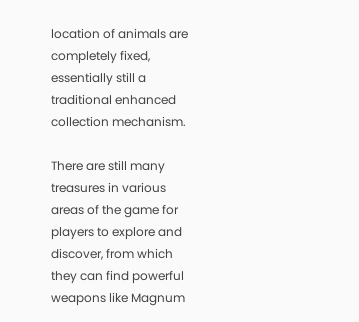location of animals are completely fixed, essentially still a traditional enhanced collection mechanism.

There are still many treasures in various areas of the game for players to explore and discover, from which they can find powerful weapons like Magnum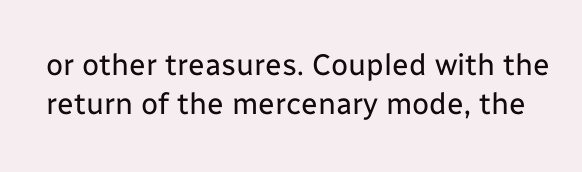or other treasures. Coupled with the return of the mercenary mode, the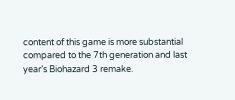content of this game is more substantial compared to the 7th generation and last year’s Biohazard 3 remake.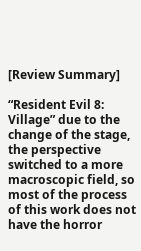[Review Summary]

“Resident Evil 8: Village” due to the change of the stage, the perspective switched to a more macroscopic field, so most of the process of this work does not have the horror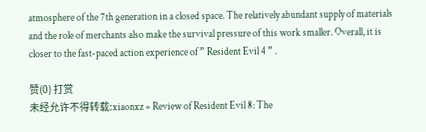atmosphere of the 7th generation in a closed space. The relatively abundant supply of materials and the role of merchants also make the survival pressure of this work smaller. Overall, it is closer to the fast-paced action experience of ” Resident Evil 4 ” .

赞(0) 打赏
未经允许不得转载:xiaonxz » Review of Resident Evil 8: The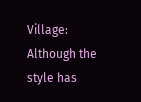Village: Although the style has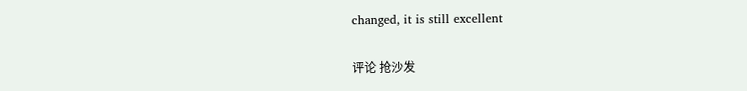changed, it is still excellent

评论 抢沙发